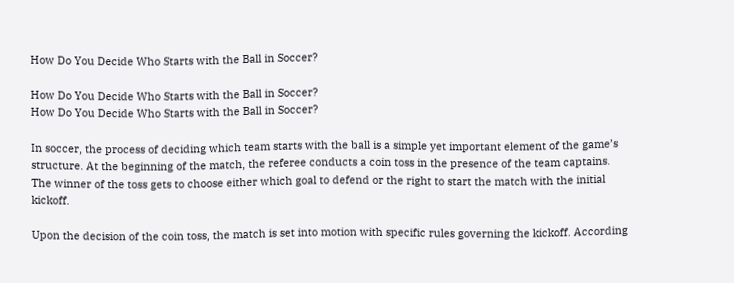How Do You Decide Who Starts with the Ball in Soccer?

How Do You Decide Who Starts with the Ball in Soccer?
How Do You Decide Who Starts with the Ball in Soccer?

In soccer, the process of deciding which team starts with the ball is a simple yet important element of the game’s structure. At the beginning of the match, the referee conducts a coin toss in the presence of the team captains. The winner of the toss gets to choose either which goal to defend or the right to start the match with the initial kickoff.

Upon the decision of the coin toss, the match is set into motion with specific rules governing the kickoff. According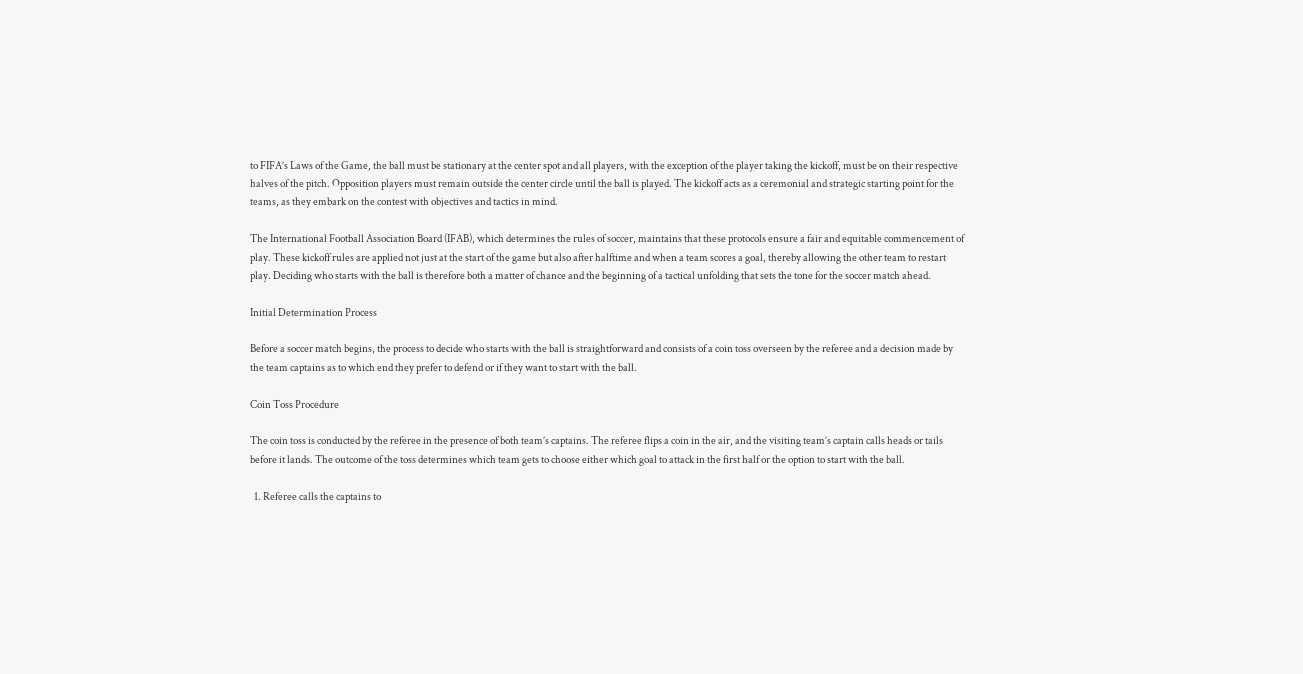to FIFA’s Laws of the Game, the ball must be stationary at the center spot and all players, with the exception of the player taking the kickoff, must be on their respective halves of the pitch. Opposition players must remain outside the center circle until the ball is played. The kickoff acts as a ceremonial and strategic starting point for the teams, as they embark on the contest with objectives and tactics in mind.

The International Football Association Board (IFAB), which determines the rules of soccer, maintains that these protocols ensure a fair and equitable commencement of play. These kickoff rules are applied not just at the start of the game but also after halftime and when a team scores a goal, thereby allowing the other team to restart play. Deciding who starts with the ball is therefore both a matter of chance and the beginning of a tactical unfolding that sets the tone for the soccer match ahead.

Initial Determination Process

Before a soccer match begins, the process to decide who starts with the ball is straightforward and consists of a coin toss overseen by the referee and a decision made by the team captains as to which end they prefer to defend or if they want to start with the ball.

Coin Toss Procedure

The coin toss is conducted by the referee in the presence of both team’s captains. The referee flips a coin in the air, and the visiting team’s captain calls heads or tails before it lands. The outcome of the toss determines which team gets to choose either which goal to attack in the first half or the option to start with the ball.

  1. Referee calls the captains to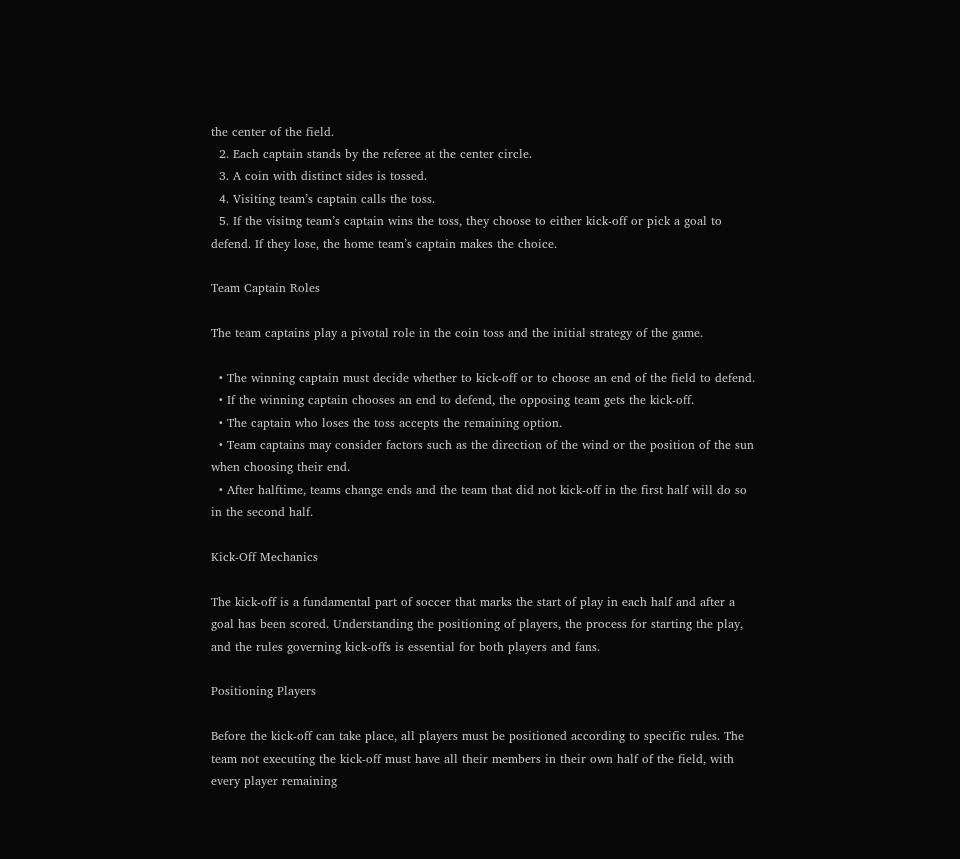the center of the field.
  2. Each captain stands by the referee at the center circle.
  3. A coin with distinct sides is tossed.
  4. Visiting team’s captain calls the toss.
  5. If the visitng team’s captain wins the toss, they choose to either kick-off or pick a goal to defend. If they lose, the home team’s captain makes the choice.

Team Captain Roles

The team captains play a pivotal role in the coin toss and the initial strategy of the game.

  • The winning captain must decide whether to kick-off or to choose an end of the field to defend.
  • If the winning captain chooses an end to defend, the opposing team gets the kick-off.
  • The captain who loses the toss accepts the remaining option.
  • Team captains may consider factors such as the direction of the wind or the position of the sun when choosing their end.
  • After halftime, teams change ends and the team that did not kick-off in the first half will do so in the second half.

Kick-Off Mechanics

The kick-off is a fundamental part of soccer that marks the start of play in each half and after a goal has been scored. Understanding the positioning of players, the process for starting the play, and the rules governing kick-offs is essential for both players and fans.

Positioning Players

Before the kick-off can take place, all players must be positioned according to specific rules. The team not executing the kick-off must have all their members in their own half of the field, with every player remaining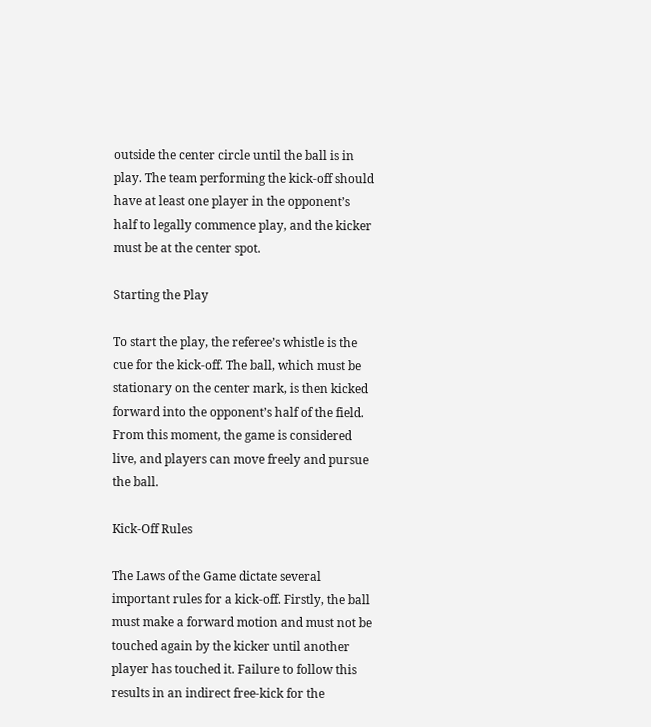outside the center circle until the ball is in play. The team performing the kick-off should have at least one player in the opponent’s half to legally commence play, and the kicker must be at the center spot.

Starting the Play

To start the play, the referee’s whistle is the cue for the kick-off. The ball, which must be stationary on the center mark, is then kicked forward into the opponent’s half of the field. From this moment, the game is considered live, and players can move freely and pursue the ball.

Kick-Off Rules

The Laws of the Game dictate several important rules for a kick-off. Firstly, the ball must make a forward motion and must not be touched again by the kicker until another player has touched it. Failure to follow this results in an indirect free-kick for the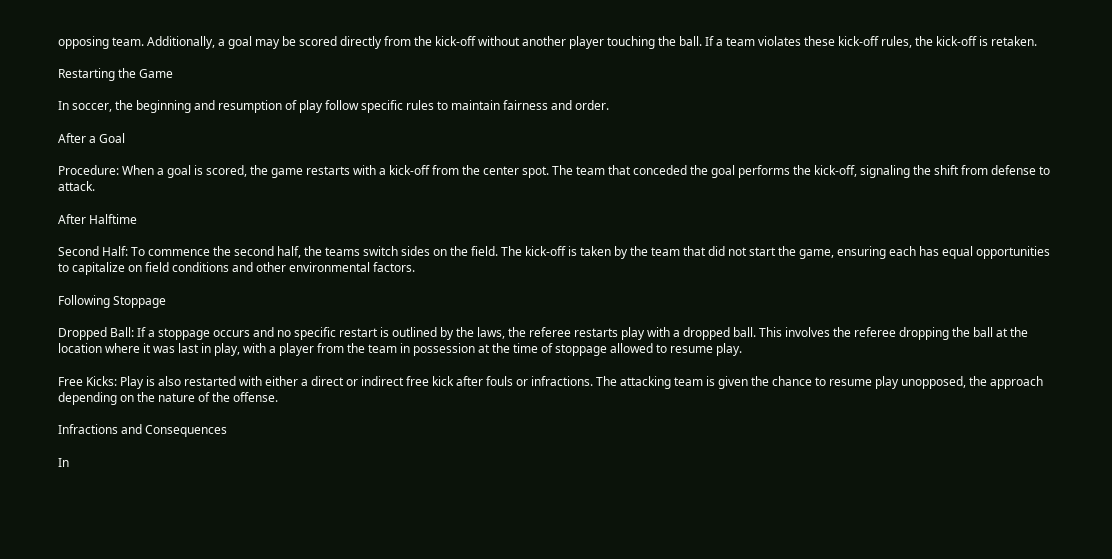opposing team. Additionally, a goal may be scored directly from the kick-off without another player touching the ball. If a team violates these kick-off rules, the kick-off is retaken.

Restarting the Game

In soccer, the beginning and resumption of play follow specific rules to maintain fairness and order.

After a Goal

Procedure: When a goal is scored, the game restarts with a kick-off from the center spot. The team that conceded the goal performs the kick-off, signaling the shift from defense to attack.

After Halftime

Second Half: To commence the second half, the teams switch sides on the field. The kick-off is taken by the team that did not start the game, ensuring each has equal opportunities to capitalize on field conditions and other environmental factors.

Following Stoppage

Dropped Ball: If a stoppage occurs and no specific restart is outlined by the laws, the referee restarts play with a dropped ball. This involves the referee dropping the ball at the location where it was last in play, with a player from the team in possession at the time of stoppage allowed to resume play.

Free Kicks: Play is also restarted with either a direct or indirect free kick after fouls or infractions. The attacking team is given the chance to resume play unopposed, the approach depending on the nature of the offense.

Infractions and Consequences

In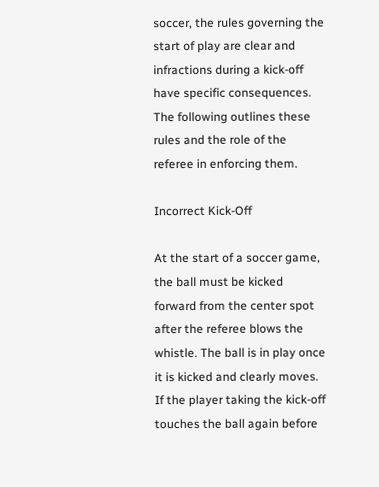soccer, the rules governing the start of play are clear and infractions during a kick-off have specific consequences. The following outlines these rules and the role of the referee in enforcing them.

Incorrect Kick-Off

At the start of a soccer game, the ball must be kicked forward from the center spot after the referee blows the whistle. The ball is in play once it is kicked and clearly moves. If the player taking the kick-off touches the ball again before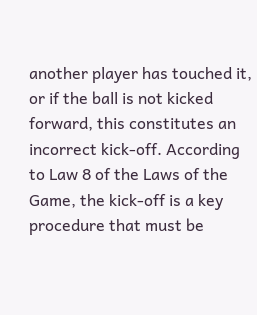another player has touched it, or if the ball is not kicked forward, this constitutes an incorrect kick-off. According to Law 8 of the Laws of the Game, the kick-off is a key procedure that must be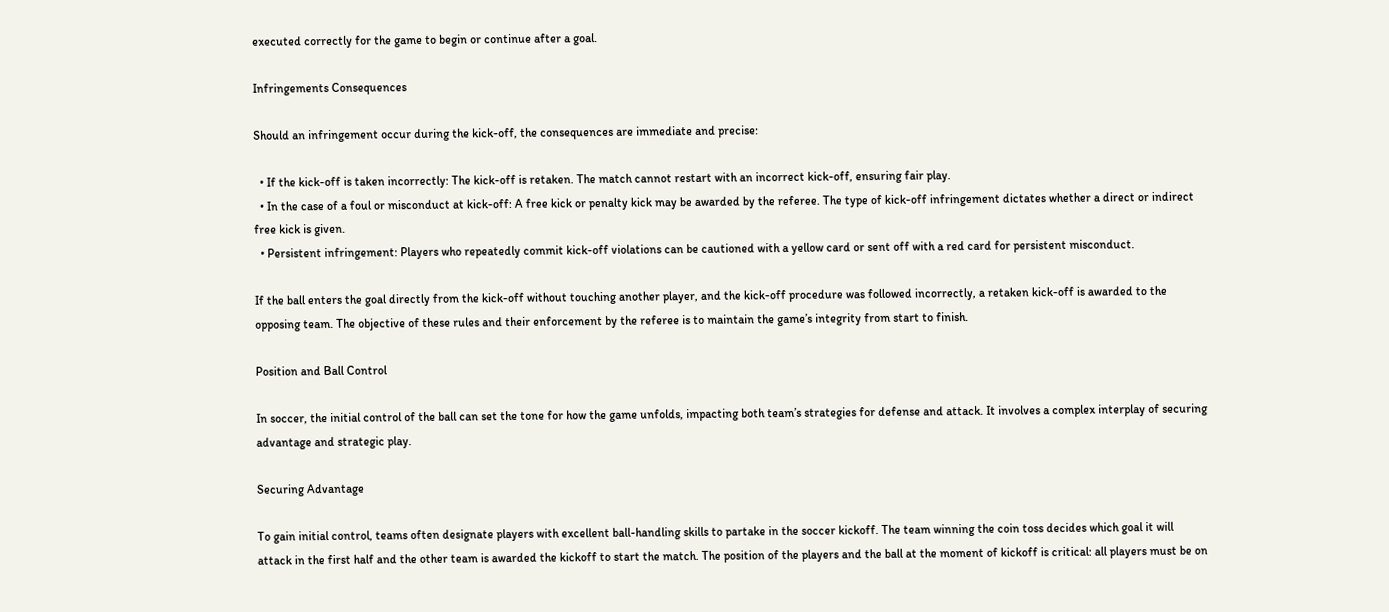executed correctly for the game to begin or continue after a goal.

Infringements Consequences

Should an infringement occur during the kick-off, the consequences are immediate and precise:

  • If the kick-off is taken incorrectly: The kick-off is retaken. The match cannot restart with an incorrect kick-off, ensuring fair play.
  • In the case of a foul or misconduct at kick-off: A free kick or penalty kick may be awarded by the referee. The type of kick-off infringement dictates whether a direct or indirect free kick is given.
  • Persistent infringement: Players who repeatedly commit kick-off violations can be cautioned with a yellow card or sent off with a red card for persistent misconduct.

If the ball enters the goal directly from the kick-off without touching another player, and the kick-off procedure was followed incorrectly, a retaken kick-off is awarded to the opposing team. The objective of these rules and their enforcement by the referee is to maintain the game’s integrity from start to finish.

Position and Ball Control

In soccer, the initial control of the ball can set the tone for how the game unfolds, impacting both team’s strategies for defense and attack. It involves a complex interplay of securing advantage and strategic play.

Securing Advantage

To gain initial control, teams often designate players with excellent ball-handling skills to partake in the soccer kickoff. The team winning the coin toss decides which goal it will attack in the first half and the other team is awarded the kickoff to start the match. The position of the players and the ball at the moment of kickoff is critical: all players must be on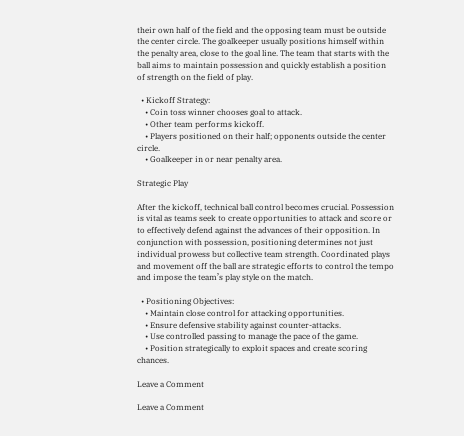their own half of the field and the opposing team must be outside the center circle. The goalkeeper usually positions himself within the penalty area, close to the goal line. The team that starts with the ball aims to maintain possession and quickly establish a position of strength on the field of play.

  • Kickoff Strategy:
    • Coin toss winner chooses goal to attack.
    • Other team performs kickoff.
    • Players positioned on their half; opponents outside the center circle.
    • Goalkeeper in or near penalty area.

Strategic Play

After the kickoff, technical ball control becomes crucial. Possession is vital as teams seek to create opportunities to attack and score or to effectively defend against the advances of their opposition. In conjunction with possession, positioning determines not just individual prowess but collective team strength. Coordinated plays and movement off the ball are strategic efforts to control the tempo and impose the team’s play style on the match.

  • Positioning Objectives:
    • Maintain close control for attacking opportunities.
    • Ensure defensive stability against counter-attacks.
    • Use controlled passing to manage the pace of the game.
    • Position strategically to exploit spaces and create scoring chances.

Leave a Comment

Leave a Comment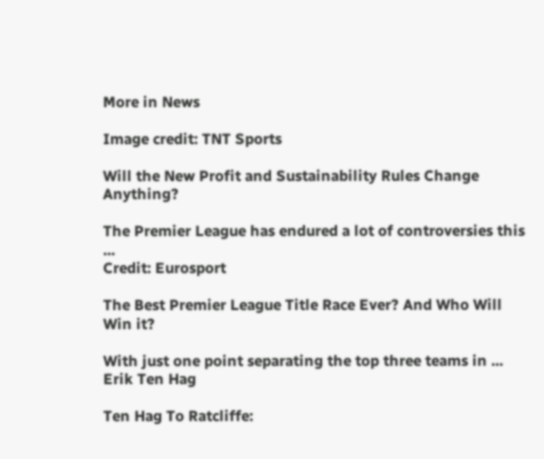More in News

Image credit: TNT Sports

Will the New Profit and Sustainability Rules Change Anything?

The Premier League has endured a lot of controversies this ...
Credit: Eurosport

The Best Premier League Title Race Ever? And Who Will Win it?

With just one point separating the top three teams in ...
Erik Ten Hag

Ten Hag To Ratcliffe: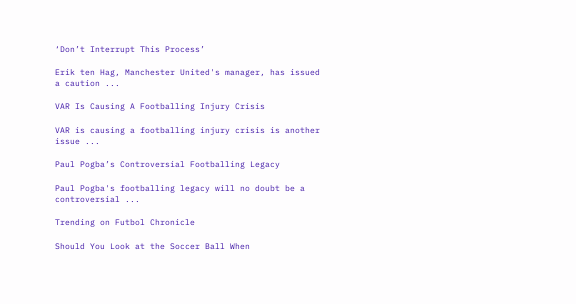‘Don’t Interrupt This Process’

Erik ten Hag, Manchester United's manager, has issued a caution ...

VAR Is Causing A Footballing Injury Crisis

VAR is causing a footballing injury crisis is another issue ...

Paul Pogba’s Controversial Footballing Legacy

Paul Pogba's footballing legacy will no doubt be a controversial ...

Trending on Futbol Chronicle

Should You Look at the Soccer Ball When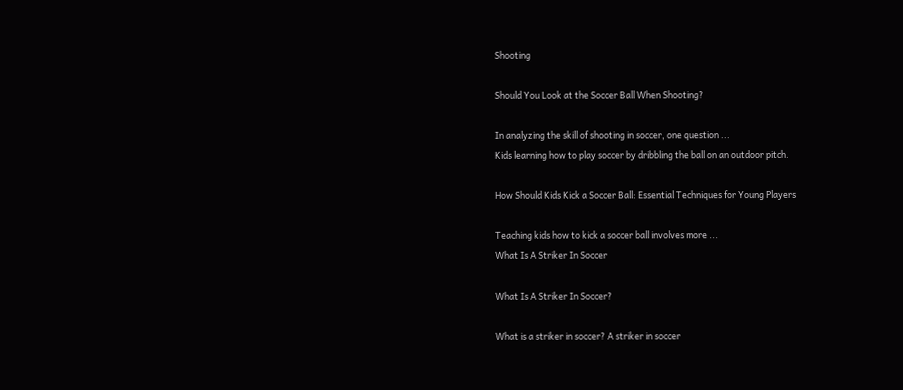Shooting

Should You Look at the Soccer Ball When Shooting?

In analyzing the skill of shooting in soccer, one question ...
Kids learning how to play soccer by dribbling the ball on an outdoor pitch.

How Should Kids Kick a Soccer Ball: Essential Techniques for Young Players

Teaching kids how to kick a soccer ball involves more ...
What Is A Striker In Soccer

What Is A Striker In Soccer?

What is a striker in soccer? A striker in soccer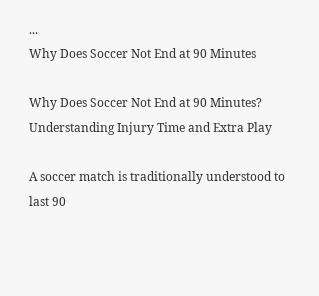...
Why Does Soccer Not End at 90 Minutes

Why Does Soccer Not End at 90 Minutes? Understanding Injury Time and Extra Play

A soccer match is traditionally understood to last 90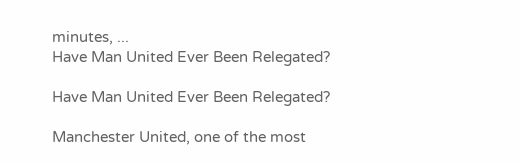minutes, ...
Have Man United Ever Been Relegated?

Have Man United Ever Been Relegated?

Manchester United, one of the most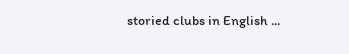storied clubs in English ...